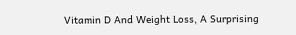Vitamin D And Weight Loss, A Surprising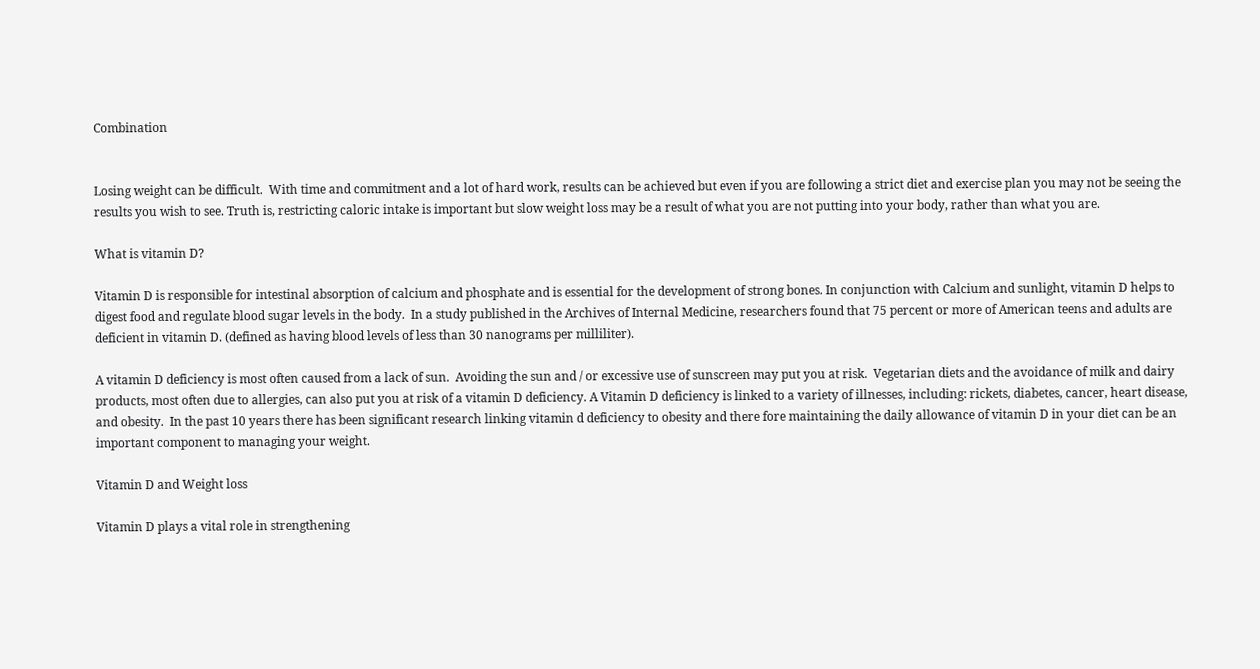Combination


Losing weight can be difficult.  With time and commitment and a lot of hard work, results can be achieved but even if you are following a strict diet and exercise plan you may not be seeing the results you wish to see. Truth is, restricting caloric intake is important but slow weight loss may be a result of what you are not putting into your body, rather than what you are.

What is vitamin D?

Vitamin D is responsible for intestinal absorption of calcium and phosphate and is essential for the development of strong bones. In conjunction with Calcium and sunlight, vitamin D helps to digest food and regulate blood sugar levels in the body.  In a study published in the Archives of Internal Medicine, researchers found that 75 percent or more of American teens and adults are deficient in vitamin D. (defined as having blood levels of less than 30 nanograms per milliliter).

A vitamin D deficiency is most often caused from a lack of sun.  Avoiding the sun and / or excessive use of sunscreen may put you at risk.  Vegetarian diets and the avoidance of milk and dairy products, most often due to allergies, can also put you at risk of a vitamin D deficiency. A Vitamin D deficiency is linked to a variety of illnesses, including: rickets, diabetes, cancer, heart disease, and obesity.  In the past 10 years there has been significant research linking vitamin d deficiency to obesity and there fore maintaining the daily allowance of vitamin D in your diet can be an important component to managing your weight.

Vitamin D and Weight loss

Vitamin D plays a vital role in strengthening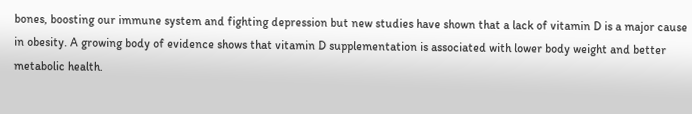bones, boosting our immune system and fighting depression but new studies have shown that a lack of vitamin D is a major cause in obesity. A growing body of evidence shows that vitamin D supplementation is associated with lower body weight and better metabolic health.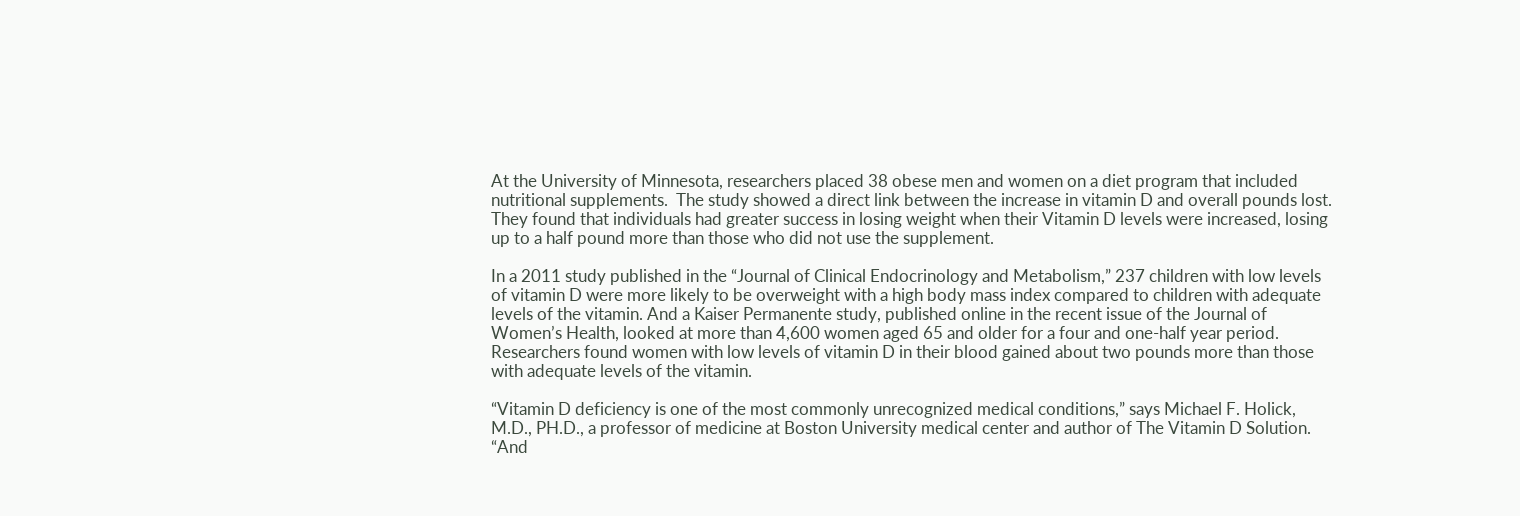At the University of Minnesota, researchers placed 38 obese men and women on a diet program that included nutritional supplements.  The study showed a direct link between the increase in vitamin D and overall pounds lost. They found that individuals had greater success in losing weight when their Vitamin D levels were increased, losing up to a half pound more than those who did not use the supplement.

In a 2011 study published in the “Journal of Clinical Endocrinology and Metabolism,” 237 children with low levels of vitamin D were more likely to be overweight with a high body mass index compared to children with adequate levels of the vitamin. And a Kaiser Permanente study, published online in the recent issue of the Journal of Women’s Health, looked at more than 4,600 women aged 65 and older for a four and one-half year period. Researchers found women with low levels of vitamin D in their blood gained about two pounds more than those with adequate levels of the vitamin.

“Vitamin D deficiency is one of the most commonly unrecognized medical conditions,” says Michael F. Holick, M.D., PH.D., a professor of medicine at Boston University medical center and author of The Vitamin D Solution.  “And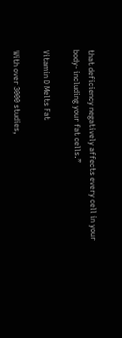that deficiency negatively affects every cell in your body- including your fat cells.”

Vitamin D Melts Fat

With over 3000 studies,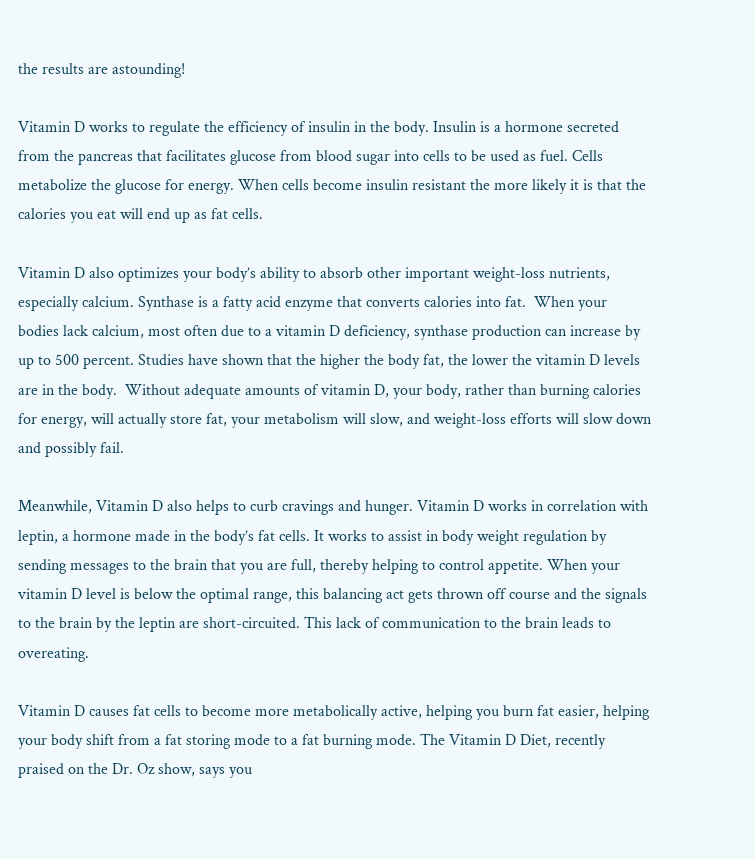the results are astounding!

Vitamin D works to regulate the efficiency of insulin in the body. Insulin is a hormone secreted from the pancreas that facilitates glucose from blood sugar into cells to be used as fuel. Cells metabolize the glucose for energy. When cells become insulin resistant the more likely it is that the calories you eat will end up as fat cells.

Vitamin D also optimizes your body’s ability to absorb other important weight-loss nutrients, especially calcium. Synthase is a fatty acid enzyme that converts calories into fat.  When your bodies lack calcium, most often due to a vitamin D deficiency, synthase production can increase by up to 500 percent. Studies have shown that the higher the body fat, the lower the vitamin D levels are in the body.  Without adequate amounts of vitamin D, your body, rather than burning calories for energy, will actually store fat, your metabolism will slow, and weight-loss efforts will slow down and possibly fail.

Meanwhile, Vitamin D also helps to curb cravings and hunger. Vitamin D works in correlation with leptin, a hormone made in the body’s fat cells. It works to assist in body weight regulation by sending messages to the brain that you are full, thereby helping to control appetite. When your vitamin D level is below the optimal range, this balancing act gets thrown off course and the signals to the brain by the leptin are short-circuited. This lack of communication to the brain leads to overeating.

Vitamin D causes fat cells to become more metabolically active, helping you burn fat easier, helping your body shift from a fat storing mode to a fat burning mode. The Vitamin D Diet, recently praised on the Dr. Oz show, says you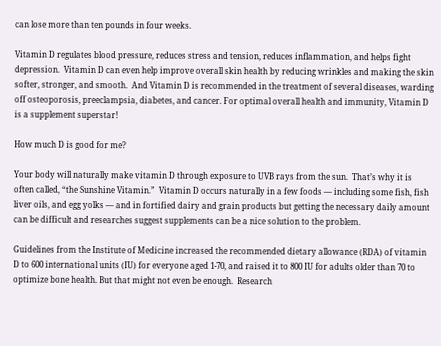can lose more than ten pounds in four weeks.

Vitamin D regulates blood pressure, reduces stress and tension, reduces inflammation, and helps fight depression.  Vitamin D can even help improve overall skin health by reducing wrinkles and making the skin softer, stronger, and smooth.  And Vitamin D is recommended in the treatment of several diseases, warding off osteoporosis, preeclampsia, diabetes, and cancer. For optimal overall health and immunity, Vitamin D is a supplement superstar!

How much D is good for me?

Your body will naturally make vitamin D through exposure to UVB rays from the sun.  That’s why it is often called, “the Sunshine Vitamin.”  Vitamin D occurs naturally in a few foods — including some fish, fish liver oils, and egg yolks — and in fortified dairy and grain products but getting the necessary daily amount can be difficult and researches suggest supplements can be a nice solution to the problem.

Guidelines from the Institute of Medicine increased the recommended dietary allowance (RDA) of vitamin D to 600 international units (IU) for everyone aged 1-70, and raised it to 800 IU for adults older than 70 to optimize bone health. But that might not even be enough.  Research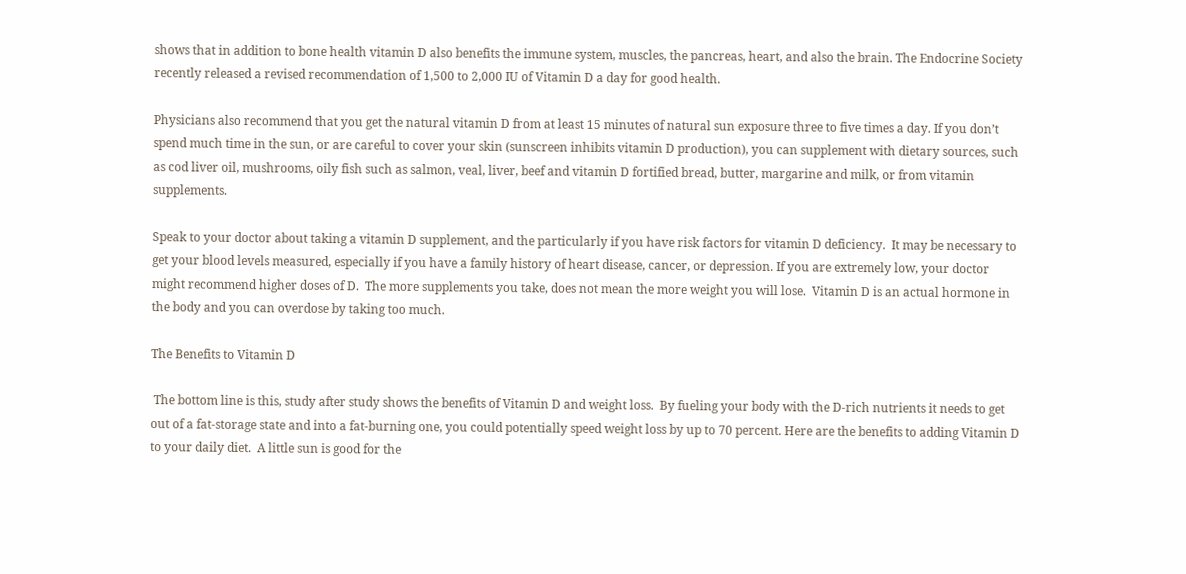shows that in addition to bone health vitamin D also benefits the immune system, muscles, the pancreas, heart, and also the brain. The Endocrine Society recently released a revised recommendation of 1,500 to 2,000 IU of Vitamin D a day for good health.

Physicians also recommend that you get the natural vitamin D from at least 15 minutes of natural sun exposure three to five times a day. If you don’t spend much time in the sun, or are careful to cover your skin (sunscreen inhibits vitamin D production), you can supplement with dietary sources, such as cod liver oil, mushrooms, oily fish such as salmon, veal, liver, beef and vitamin D fortified bread, butter, margarine and milk, or from vitamin supplements.

Speak to your doctor about taking a vitamin D supplement, and the particularly if you have risk factors for vitamin D deficiency.  It may be necessary to get your blood levels measured, especially if you have a family history of heart disease, cancer, or depression. If you are extremely low, your doctor might recommend higher doses of D.  The more supplements you take, does not mean the more weight you will lose.  Vitamin D is an actual hormone in the body and you can overdose by taking too much.

The Benefits to Vitamin D

 The bottom line is this, study after study shows the benefits of Vitamin D and weight loss.  By fueling your body with the D-rich nutrients it needs to get out of a fat-storage state and into a fat-burning one, you could potentially speed weight loss by up to 70 percent. Here are the benefits to adding Vitamin D to your daily diet.  A little sun is good for the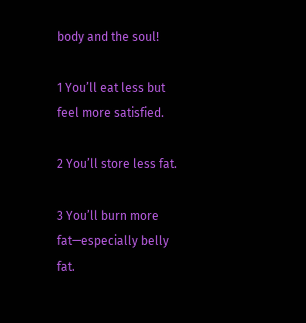body and the soul!

1 You’ll eat less but feel more satisfied.

2 You’ll store less fat.

3 You’ll burn more fat—especially belly fat.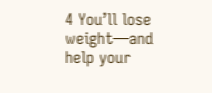4 You’ll lose weight—and help your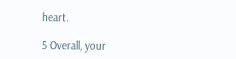heart.

5 Overall, your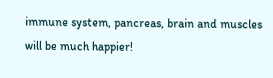immune system, pancreas, brain and muscles will be much happier!